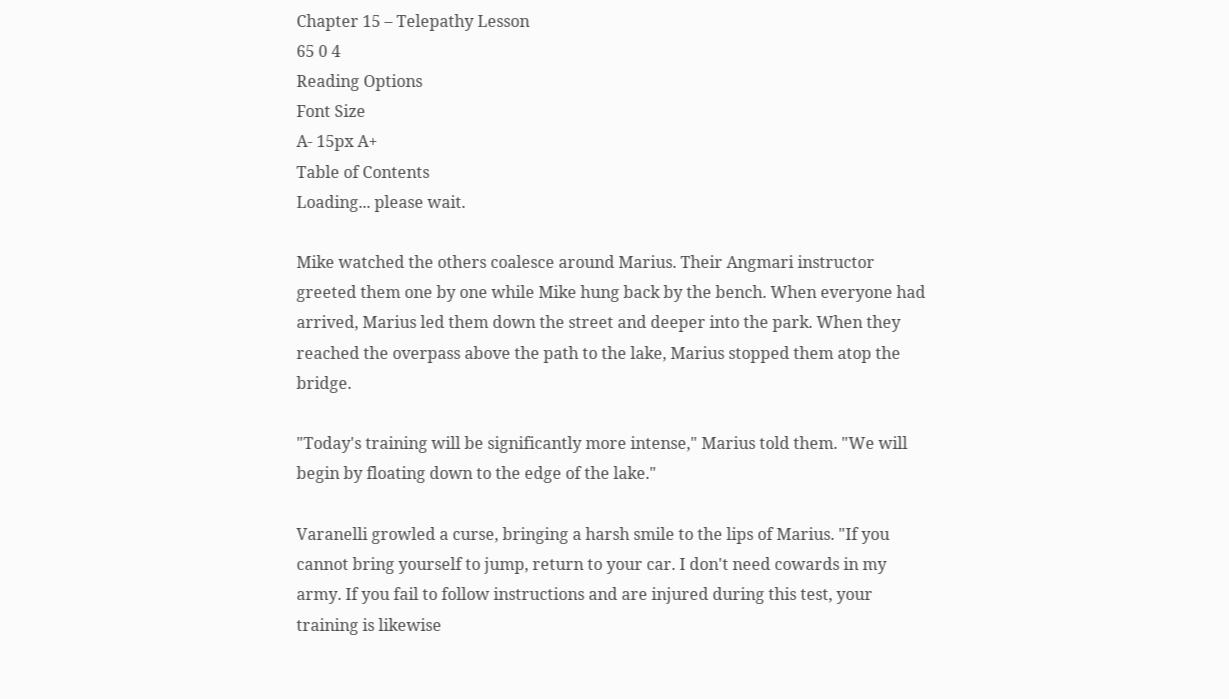Chapter 15 – Telepathy Lesson
65 0 4
Reading Options
Font Size
A- 15px A+
Table of Contents
Loading... please wait.

Mike watched the others coalesce around Marius. Their Angmari instructor greeted them one by one while Mike hung back by the bench. When everyone had arrived, Marius led them down the street and deeper into the park. When they reached the overpass above the path to the lake, Marius stopped them atop the bridge.

"Today's training will be significantly more intense," Marius told them. "We will begin by floating down to the edge of the lake."

Varanelli growled a curse, bringing a harsh smile to the lips of Marius. "If you cannot bring yourself to jump, return to your car. I don't need cowards in my army. If you fail to follow instructions and are injured during this test, your training is likewise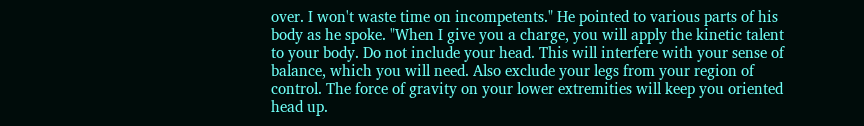over. I won't waste time on incompetents." He pointed to various parts of his body as he spoke. "When I give you a charge, you will apply the kinetic talent to your body. Do not include your head. This will interfere with your sense of balance, which you will need. Also exclude your legs from your region of control. The force of gravity on your lower extremities will keep you oriented head up.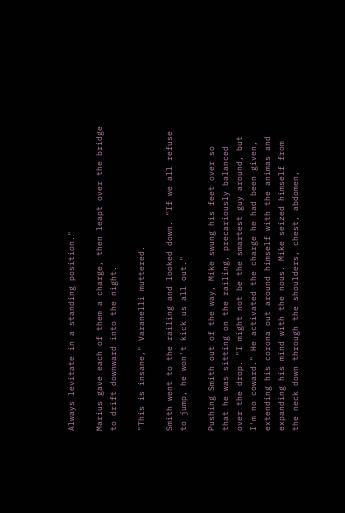Always levitate in a standing position."

Marius gave each of them a charge, then leapt over the bridge to drift downward into the night.

"This is insane," Varanelli muttered.

Smith went to the railing and looked down. "If we all refuse to jump, he won't kick us all out."

Pushing Smith out of the way, Mike swung his feet over so that he was sitting on the railing, precariously balanced over the drop. "I might not be the smartest guy around, but I'm no coward." He activated the charge he had been given, extending his corona out around himself with the animas and expanding his mind with the nous. Mike seized himself from the neck down through the shoulders, chest, abdomen,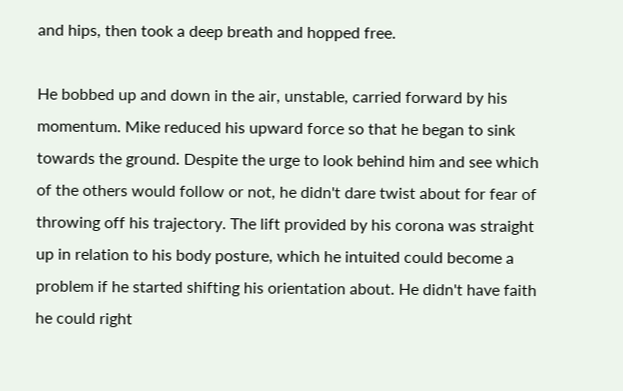and hips, then took a deep breath and hopped free.

He bobbed up and down in the air, unstable, carried forward by his momentum. Mike reduced his upward force so that he began to sink towards the ground. Despite the urge to look behind him and see which of the others would follow or not, he didn't dare twist about for fear of throwing off his trajectory. The lift provided by his corona was straight up in relation to his body posture, which he intuited could become a problem if he started shifting his orientation about. He didn't have faith he could right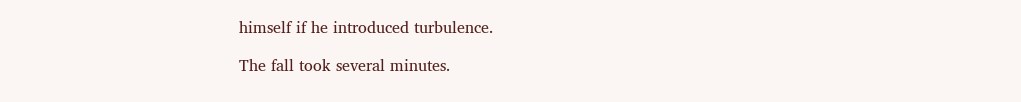himself if he introduced turbulence.

The fall took several minutes.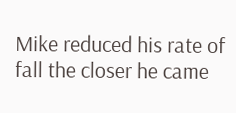Mike reduced his rate of fall the closer he came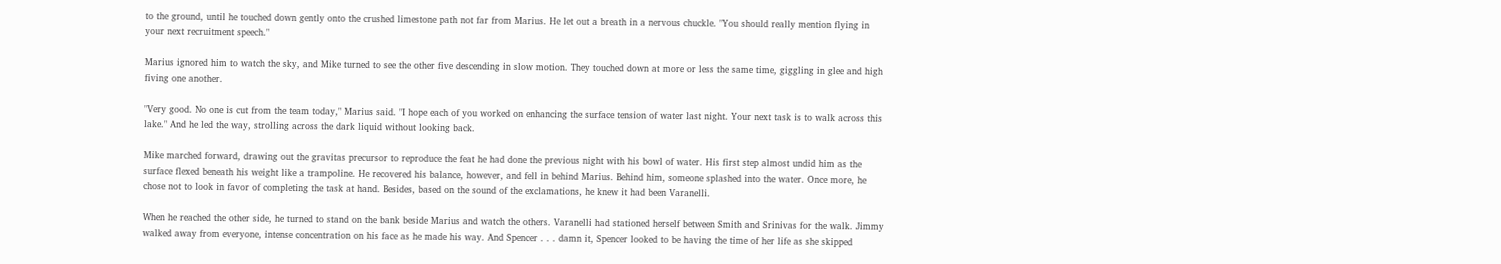to the ground, until he touched down gently onto the crushed limestone path not far from Marius. He let out a breath in a nervous chuckle. "You should really mention flying in your next recruitment speech."

Marius ignored him to watch the sky, and Mike turned to see the other five descending in slow motion. They touched down at more or less the same time, giggling in glee and high fiving one another.

"Very good. No one is cut from the team today," Marius said. "I hope each of you worked on enhancing the surface tension of water last night. Your next task is to walk across this lake." And he led the way, strolling across the dark liquid without looking back.

Mike marched forward, drawing out the gravitas precursor to reproduce the feat he had done the previous night with his bowl of water. His first step almost undid him as the surface flexed beneath his weight like a trampoline. He recovered his balance, however, and fell in behind Marius. Behind him, someone splashed into the water. Once more, he chose not to look in favor of completing the task at hand. Besides, based on the sound of the exclamations, he knew it had been Varanelli.

When he reached the other side, he turned to stand on the bank beside Marius and watch the others. Varanelli had stationed herself between Smith and Srinivas for the walk. Jimmy walked away from everyone, intense concentration on his face as he made his way. And Spencer . . . damn it, Spencer looked to be having the time of her life as she skipped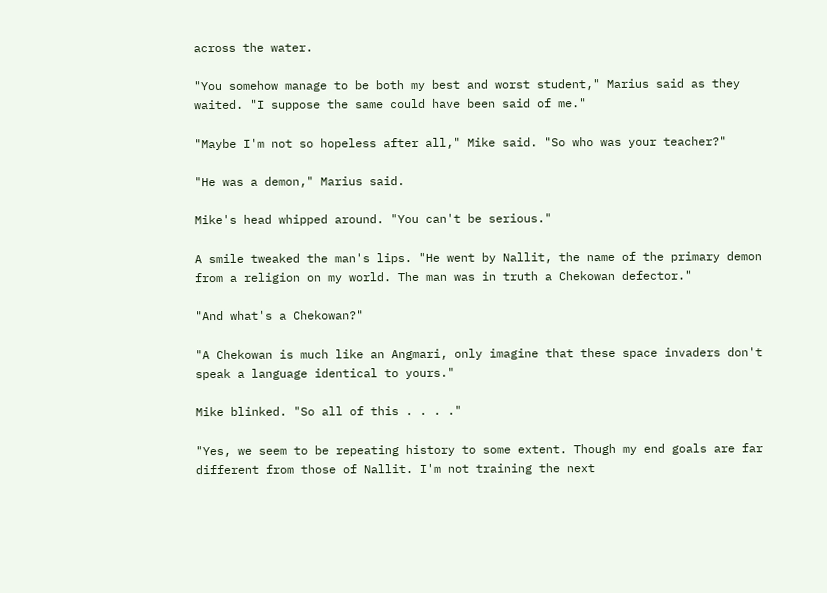across the water.

"You somehow manage to be both my best and worst student," Marius said as they waited. "I suppose the same could have been said of me."

"Maybe I'm not so hopeless after all," Mike said. "So who was your teacher?"

"He was a demon," Marius said.

Mike's head whipped around. "You can't be serious."

A smile tweaked the man's lips. "He went by Nallit, the name of the primary demon from a religion on my world. The man was in truth a Chekowan defector."

"And what's a Chekowan?"

"A Chekowan is much like an Angmari, only imagine that these space invaders don't speak a language identical to yours."

Mike blinked. "So all of this . . . ."

"Yes, we seem to be repeating history to some extent. Though my end goals are far different from those of Nallit. I'm not training the next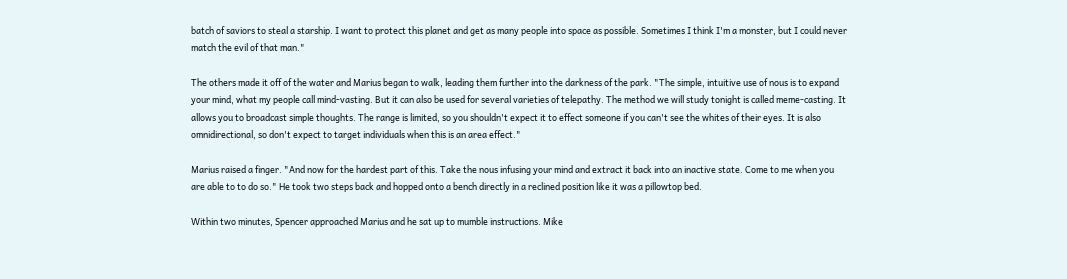batch of saviors to steal a starship. I want to protect this planet and get as many people into space as possible. Sometimes I think I'm a monster, but I could never match the evil of that man."

The others made it off of the water and Marius began to walk, leading them further into the darkness of the park. "The simple, intuitive use of nous is to expand your mind, what my people call mind-vasting. But it can also be used for several varieties of telepathy. The method we will study tonight is called meme-casting. It allows you to broadcast simple thoughts. The range is limited, so you shouldn't expect it to effect someone if you can't see the whites of their eyes. It is also omnidirectional, so don't expect to target individuals when this is an area effect."

Marius raised a finger. "And now for the hardest part of this. Take the nous infusing your mind and extract it back into an inactive state. Come to me when you are able to to do so." He took two steps back and hopped onto a bench directly in a reclined position like it was a pillowtop bed.

Within two minutes, Spencer approached Marius and he sat up to mumble instructions. Mike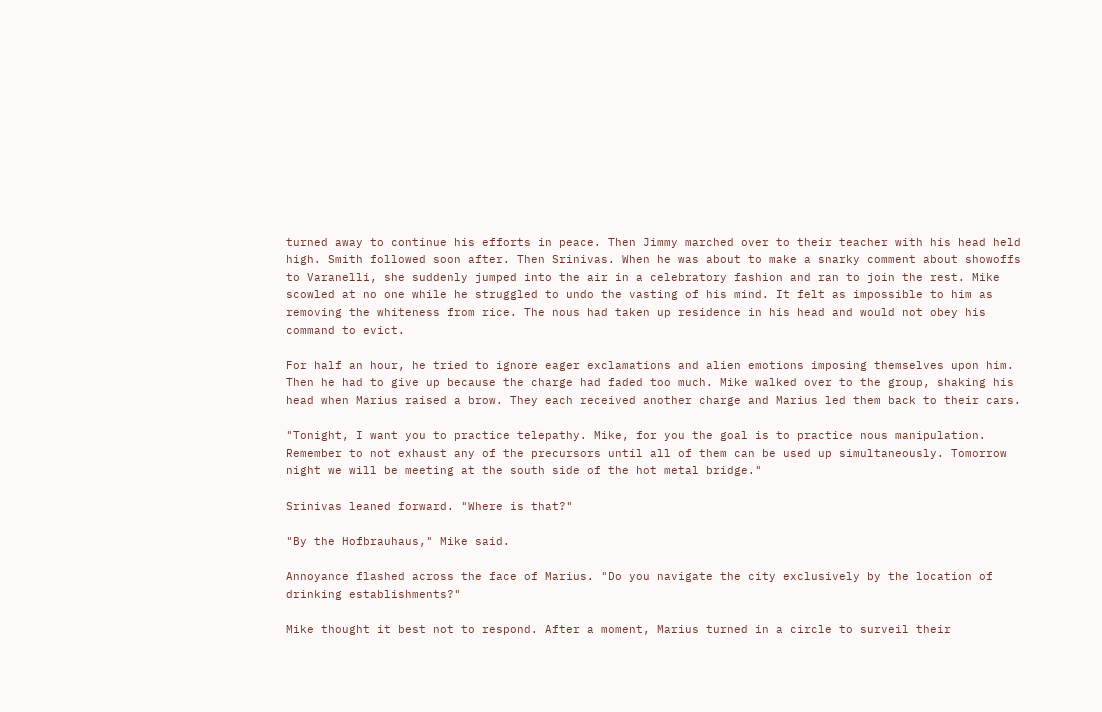turned away to continue his efforts in peace. Then Jimmy marched over to their teacher with his head held high. Smith followed soon after. Then Srinivas. When he was about to make a snarky comment about showoffs to Varanelli, she suddenly jumped into the air in a celebratory fashion and ran to join the rest. Mike scowled at no one while he struggled to undo the vasting of his mind. It felt as impossible to him as removing the whiteness from rice. The nous had taken up residence in his head and would not obey his command to evict.

For half an hour, he tried to ignore eager exclamations and alien emotions imposing themselves upon him. Then he had to give up because the charge had faded too much. Mike walked over to the group, shaking his head when Marius raised a brow. They each received another charge and Marius led them back to their cars.

"Tonight, I want you to practice telepathy. Mike, for you the goal is to practice nous manipulation. Remember to not exhaust any of the precursors until all of them can be used up simultaneously. Tomorrow night we will be meeting at the south side of the hot metal bridge."

Srinivas leaned forward. "Where is that?"

"By the Hofbrauhaus," Mike said.

Annoyance flashed across the face of Marius. "Do you navigate the city exclusively by the location of drinking establishments?"

Mike thought it best not to respond. After a moment, Marius turned in a circle to surveil their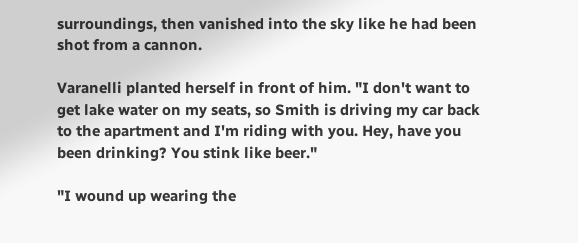surroundings, then vanished into the sky like he had been shot from a cannon.

Varanelli planted herself in front of him. "I don't want to get lake water on my seats, so Smith is driving my car back to the apartment and I'm riding with you. Hey, have you been drinking? You stink like beer."

"I wound up wearing the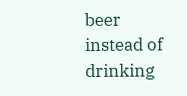beer instead of drinking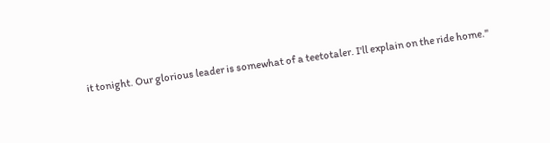it tonight. Our glorious leader is somewhat of a teetotaler. I'll explain on the ride home."